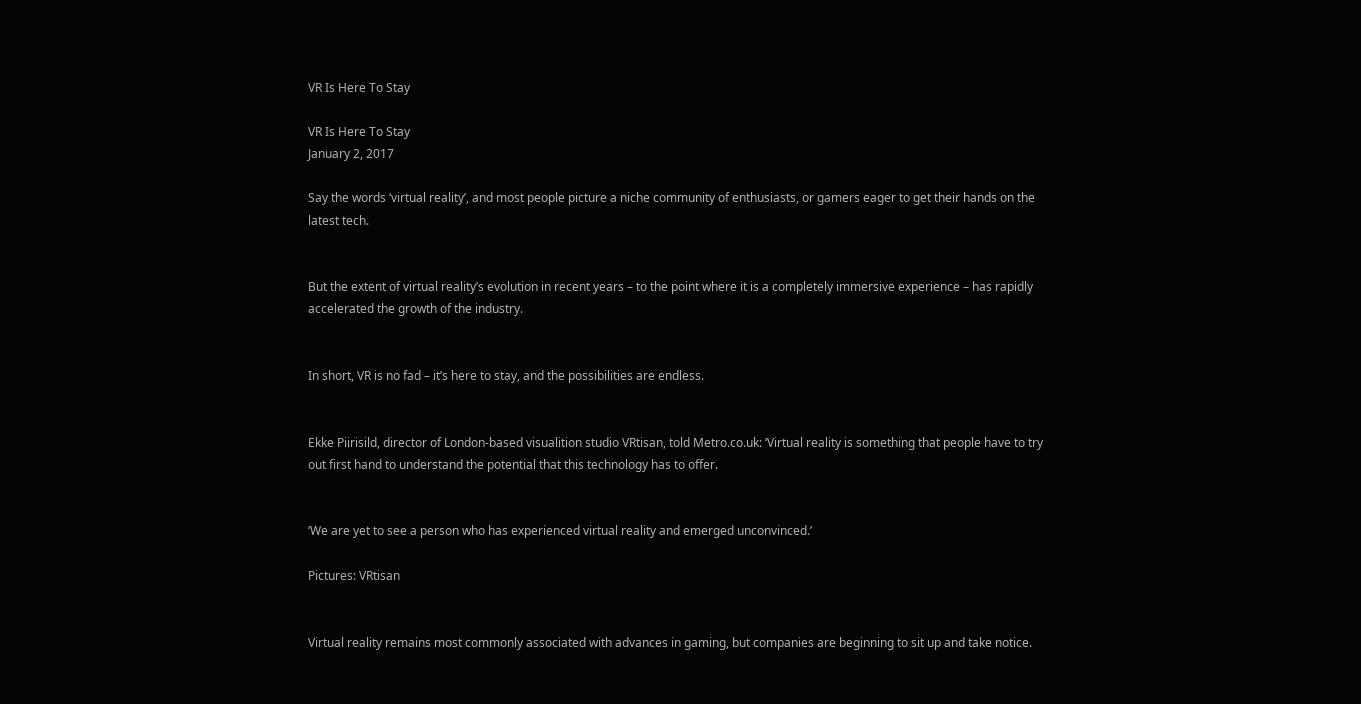VR Is Here To Stay

VR Is Here To Stay
January 2, 2017

Say the words ‘virtual reality’, and most people picture a niche community of enthusiasts, or gamers eager to get their hands on the latest tech.


But the extent of virtual reality’s evolution in recent years – to the point where it is a completely immersive experience – has rapidly accelerated the growth of the industry.


In short, VR is no fad – it’s here to stay, and the possibilities are endless.


Ekke Piirisild, director of London-based visualition studio VRtisan, told Metro.co.uk: ‘Virtual reality is something that people have to try out first hand to understand the potential that this technology has to offer.


‘We are yet to see a person who has experienced virtual reality and emerged unconvinced.’

Pictures: VRtisan


Virtual reality remains most commonly associated with advances in gaming, but companies are beginning to sit up and take notice.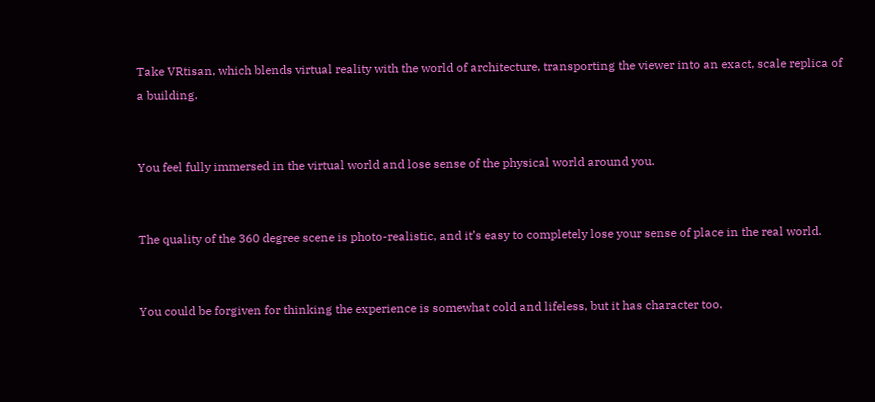Take VRtisan, which blends virtual reality with the world of architecture, transporting the viewer into an exact, scale replica of a building.


You feel fully immersed in the virtual world and lose sense of the physical world around you.


The quality of the 360 degree scene is photo-realistic, and it’s easy to completely lose your sense of place in the real world.


You could be forgiven for thinking the experience is somewhat cold and lifeless, but it has character too.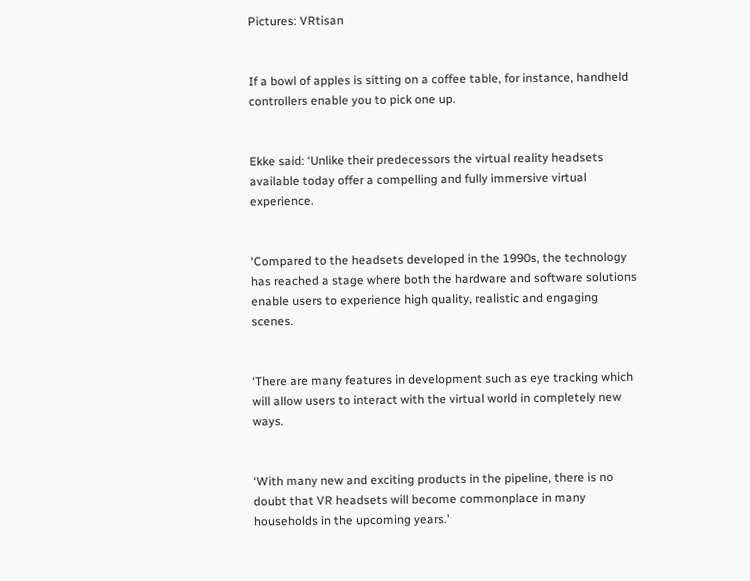Pictures: VRtisan


If a bowl of apples is sitting on a coffee table, for instance, handheld controllers enable you to pick one up.


Ekke said: ‘Unlike their predecessors the virtual reality headsets available today offer a compelling and fully immersive virtual experience.


‘Compared to the headsets developed in the 1990s, the technology has reached a stage where both the hardware and software solutions enable users to experience high quality, realistic and engaging scenes.


‘There are many features in development such as eye tracking which will allow users to interact with the virtual world in completely new ways.


‘With many new and exciting products in the pipeline, there is no doubt that VR headsets will become commonplace in many households in the upcoming years.’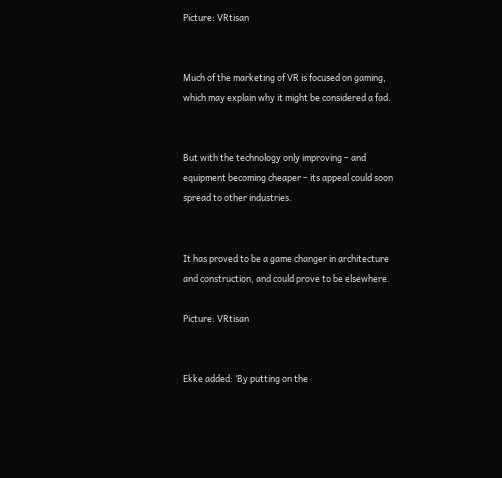Picture: VRtisan


Much of the marketing of VR is focused on gaming, which may explain why it might be considered a fad.


But with the technology only improving – and equipment becoming cheaper – its appeal could soon spread to other industries.


It has proved to be a game changer in architecture and construction, and could prove to be elsewhere.

Picture: VRtisan


Ekke added: ‘By putting on the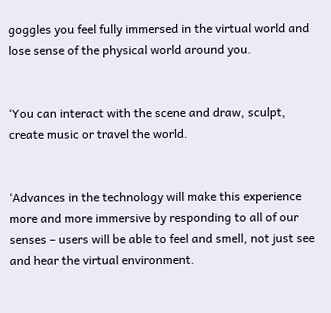goggles you feel fully immersed in the virtual world and lose sense of the physical world around you.


‘You can interact with the scene and draw, sculpt, create music or travel the world.


‘Advances in the technology will make this experience more and more immersive by responding to all of our senses – users will be able to feel and smell, not just see and hear the virtual environment.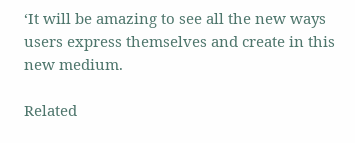‘It will be amazing to see all the new ways users express themselves and create in this new medium.

Related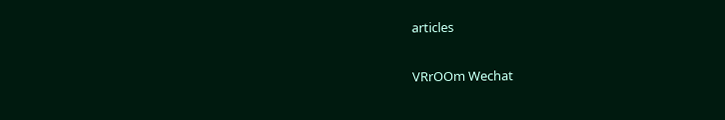articles

VRrOOm Wechat